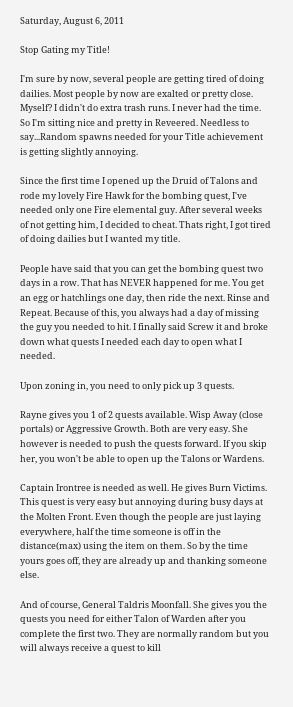Saturday, August 6, 2011

Stop Gating my Title!

I'm sure by now, several people are getting tired of doing dailies. Most people by now are exalted or pretty close. Myself? I didn't do extra trash runs. I never had the time. So I'm sitting nice and pretty in Reveered. Needless to say...Random spawns needed for your Title achievement is getting slightly annoying.

Since the first time I opened up the Druid of Talons and rode my lovely Fire Hawk for the bombing quest, I've needed only one Fire elemental guy. After several weeks of not getting him, I decided to cheat. Thats right, I got tired of doing dailies but I wanted my title.

People have said that you can get the bombing quest two days in a row. That has NEVER happened for me. You get an egg or hatchlings one day, then ride the next. Rinse and Repeat. Because of this, you always had a day of missing the guy you needed to hit. I finally said Screw it and broke down what quests I needed each day to open what I needed.

Upon zoning in, you need to only pick up 3 quests.

Rayne gives you 1 of 2 quests available. Wisp Away (close portals) or Aggressive Growth. Both are very easy. She however is needed to push the quests forward. If you skip her, you won't be able to open up the Talons or Wardens.

Captain Irontree is needed as well. He gives Burn Victims. This quest is very easy but annoying during busy days at the Molten Front. Even though the people are just laying everywhere, half the time someone is off in the distance(max) using the item on them. So by the time yours goes off, they are already up and thanking someone else.

And of course, General Taldris Moonfall. She gives you the quests you need for either Talon of Warden after you complete the first two. They are normally random but you will always receive a quest to kill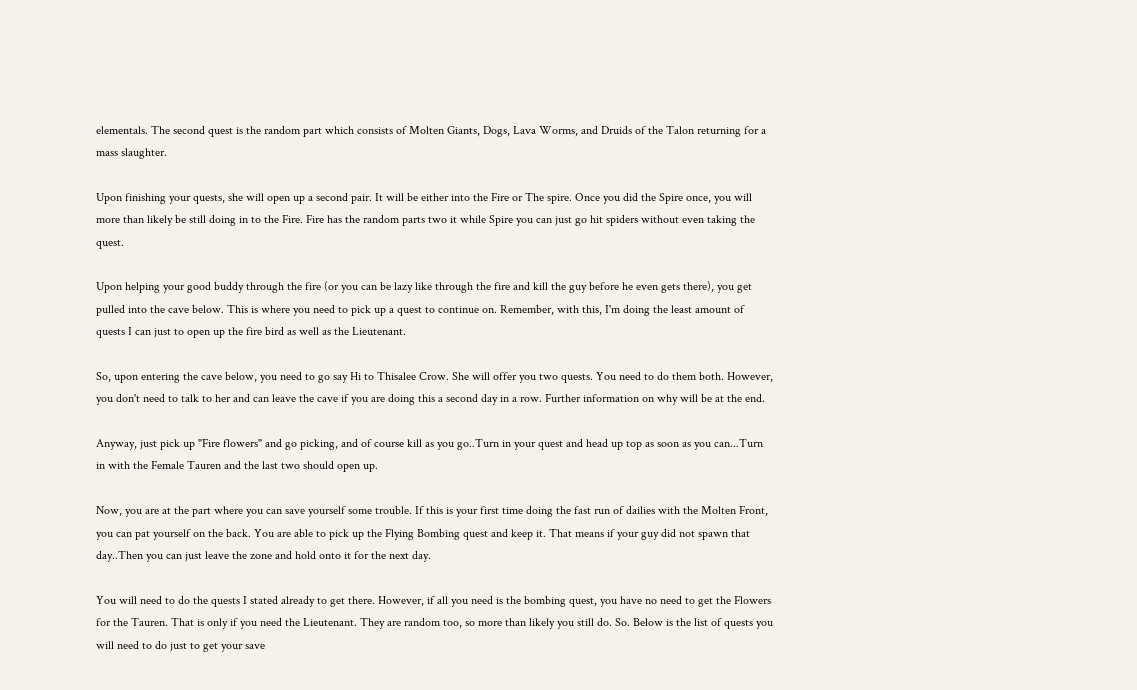elementals. The second quest is the random part which consists of Molten Giants, Dogs, Lava Worms, and Druids of the Talon returning for a mass slaughter.

Upon finishing your quests, she will open up a second pair. It will be either into the Fire or The spire. Once you did the Spire once, you will more than likely be still doing in to the Fire. Fire has the random parts two it while Spire you can just go hit spiders without even taking the quest.

Upon helping your good buddy through the fire (or you can be lazy like through the fire and kill the guy before he even gets there), you get pulled into the cave below. This is where you need to pick up a quest to continue on. Remember, with this, I'm doing the least amount of quests I can just to open up the fire bird as well as the Lieutenant.

So, upon entering the cave below, you need to go say Hi to Thisalee Crow. She will offer you two quests. You need to do them both. However, you don't need to talk to her and can leave the cave if you are doing this a second day in a row. Further information on why will be at the end.

Anyway, just pick up "Fire flowers" and go picking, and of course kill as you go..Turn in your quest and head up top as soon as you can...Turn in with the Female Tauren and the last two should open up.

Now, you are at the part where you can save yourself some trouble. If this is your first time doing the fast run of dailies with the Molten Front, you can pat yourself on the back. You are able to pick up the Flying Bombing quest and keep it. That means if your guy did not spawn that day..Then you can just leave the zone and hold onto it for the next day.

You will need to do the quests I stated already to get there. However, if all you need is the bombing quest, you have no need to get the Flowers for the Tauren. That is only if you need the Lieutenant. They are random too, so more than likely you still do. So. Below is the list of quests you will need to do just to get your save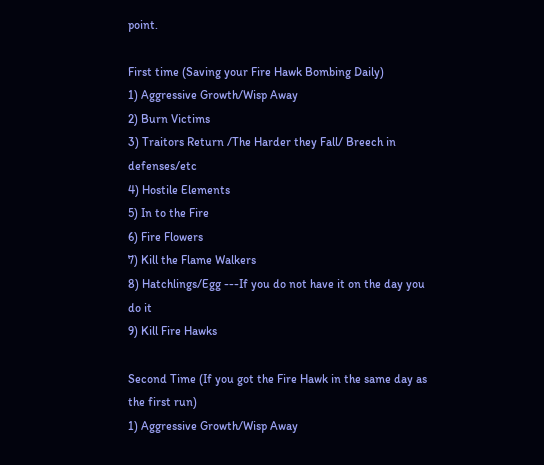point.

First time (Saving your Fire Hawk Bombing Daily)
1) Aggressive Growth/Wisp Away
2) Burn Victims
3) Traitors Return /The Harder they Fall/ Breech in defenses/etc
4) Hostile Elements
5) In to the Fire
6) Fire Flowers
7) Kill the Flame Walkers
8) Hatchlings/Egg ---If you do not have it on the day you do it
9) Kill Fire Hawks

Second Time (If you got the Fire Hawk in the same day as the first run)
1) Aggressive Growth/Wisp Away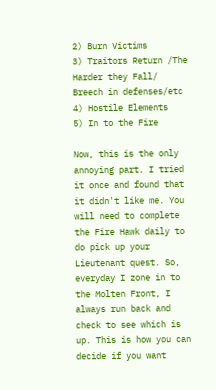2) Burn Victims
3) Traitors Return /The Harder they Fall/ Breech in defenses/etc
4) Hostile Elements
5) In to the Fire

Now, this is the only annoying part. I tried it once and found that it didn't like me. You will need to complete the Fire Hawk daily to do pick up your Lieutenant quest. So, everyday I zone in to the Molten Front, I always run back and check to see which is up. This is how you can decide if you want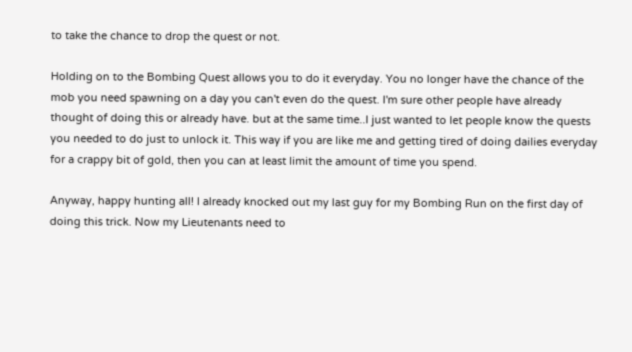to take the chance to drop the quest or not.

Holding on to the Bombing Quest allows you to do it everyday. You no longer have the chance of the mob you need spawning on a day you can't even do the quest. I'm sure other people have already thought of doing this or already have. but at the same time..I just wanted to let people know the quests you needed to do just to unlock it. This way if you are like me and getting tired of doing dailies everyday for a crappy bit of gold, then you can at least limit the amount of time you spend.

Anyway, happy hunting all! I already knocked out my last guy for my Bombing Run on the first day of doing this trick. Now my Lieutenants need to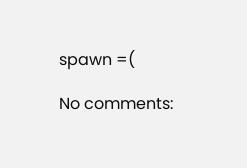spawn =(

No comments: